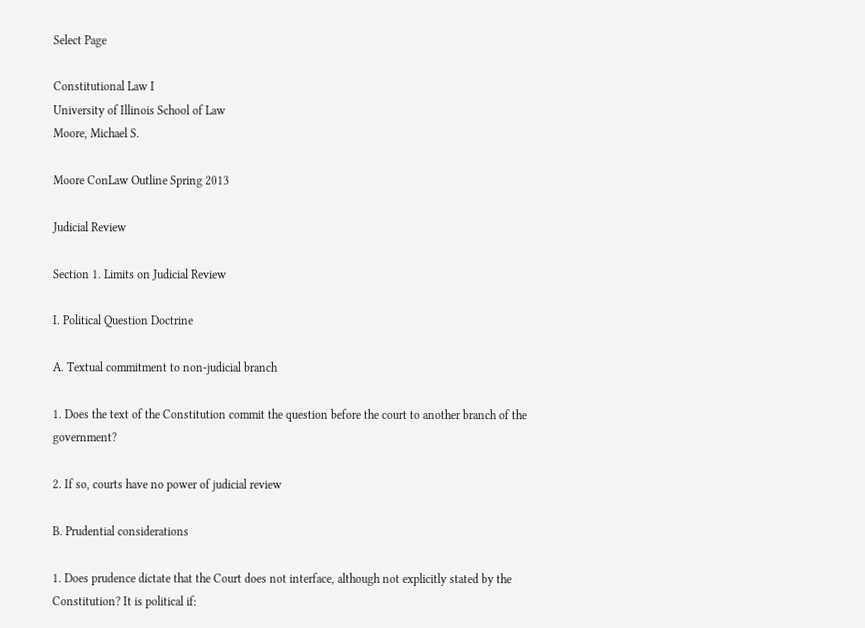Select Page

Constitutional Law I
University of Illinois School of Law
Moore, Michael S.

Moore ConLaw Outline Spring 2013

Judicial Review

Section 1. Limits on Judicial Review

I. Political Question Doctrine

A. Textual commitment to non-judicial branch

1. Does the text of the Constitution commit the question before the court to another branch of the government?

2. If so, courts have no power of judicial review

B. Prudential considerations

1. Does prudence dictate that the Court does not interface, although not explicitly stated by the Constitution? It is political if: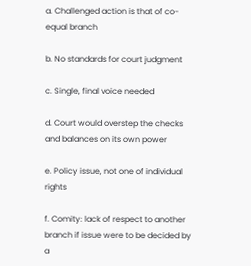a. Challenged action is that of co-equal branch

b. No standards for court judgment

c. Single, final voice needed

d. Court would overstep the checks and balances on its own power

e. Policy issue, not one of individual rights

f. Comity: lack of respect to another branch if issue were to be decided by a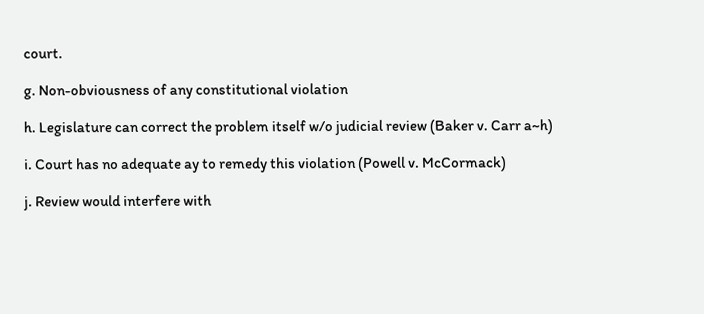court.

g. Non-obviousness of any constitutional violation

h. Legislature can correct the problem itself w/o judicial review (Baker v. Carr a~h)

i. Court has no adequate ay to remedy this violation (Powell v. McCormack)

j. Review would interfere with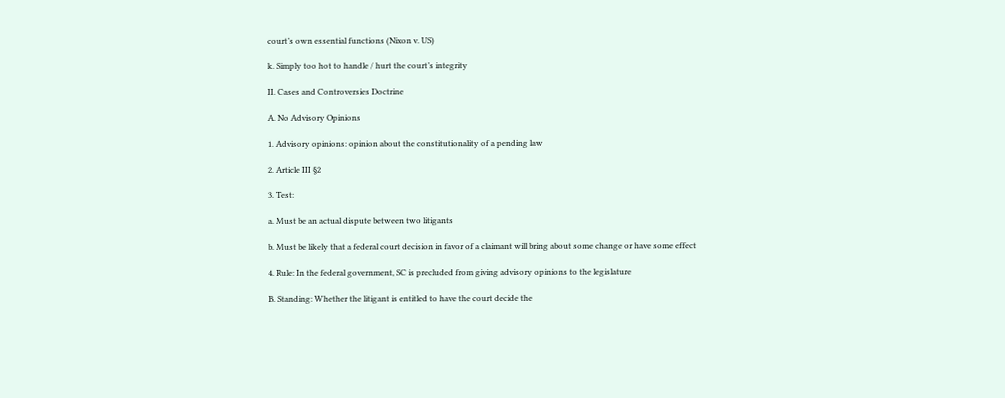court’s own essential functions (Nixon v. US)

k. Simply too hot to handle / hurt the court’s integrity

II. Cases and Controversies Doctrine

A. No Advisory Opinions

1. Advisory opinions: opinion about the constitutionality of a pending law

2. Article III §2

3. Test:

a. Must be an actual dispute between two litigants

b. Must be likely that a federal court decision in favor of a claimant will bring about some change or have some effect

4. Rule: In the federal government, SC is precluded from giving advisory opinions to the legislature

B. Standing: Whether the litigant is entitled to have the court decide the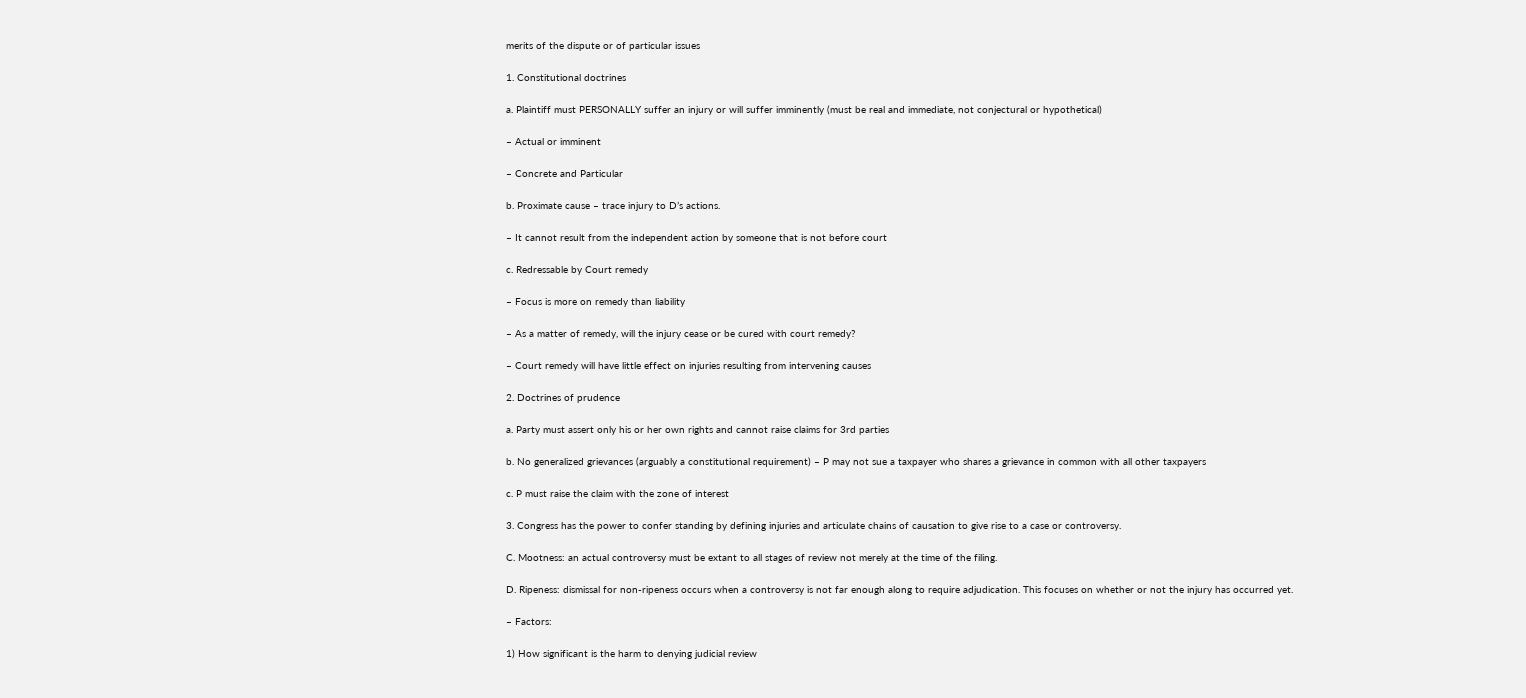merits of the dispute or of particular issues

1. Constitutional doctrines

a. Plaintiff must PERSONALLY suffer an injury or will suffer imminently (must be real and immediate, not conjectural or hypothetical)

– Actual or imminent

– Concrete and Particular

b. Proximate cause – trace injury to D’s actions.

– It cannot result from the independent action by someone that is not before court

c. Redressable by Court remedy

– Focus is more on remedy than liability

– As a matter of remedy, will the injury cease or be cured with court remedy?

– Court remedy will have little effect on injuries resulting from intervening causes

2. Doctrines of prudence

a. Party must assert only his or her own rights and cannot raise claims for 3rd parties

b. No generalized grievances (arguably a constitutional requirement) – P may not sue a taxpayer who shares a grievance in common with all other taxpayers

c. P must raise the claim with the zone of interest

3. Congress has the power to confer standing by defining injuries and articulate chains of causation to give rise to a case or controversy.

C. Mootness: an actual controversy must be extant to all stages of review not merely at the time of the filing.

D. Ripeness: dismissal for non-ripeness occurs when a controversy is not far enough along to require adjudication. This focuses on whether or not the injury has occurred yet.

– Factors:

1) How significant is the harm to denying judicial review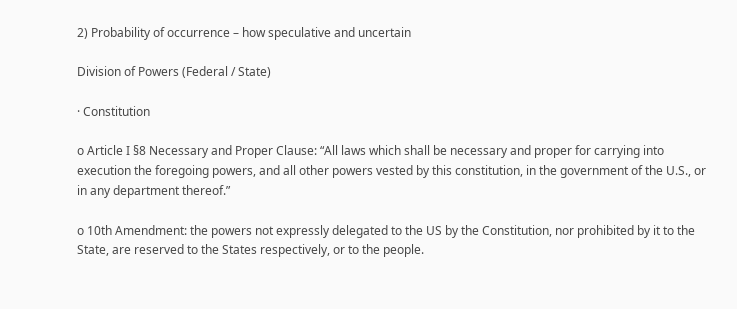2) Probability of occurrence – how speculative and uncertain

Division of Powers (Federal / State)

· Constitution

o Article I §8 Necessary and Proper Clause: “All laws which shall be necessary and proper for carrying into execution the foregoing powers, and all other powers vested by this constitution, in the government of the U.S., or in any department thereof.”

o 10th Amendment: the powers not expressly delegated to the US by the Constitution, nor prohibited by it to the State, are reserved to the States respectively, or to the people.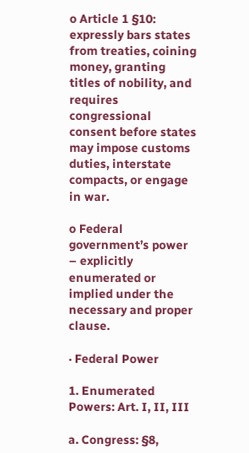o Article 1 §10: expressly bars states from treaties, coining money, granting titles of nobility, and requires congressional consent before states may impose customs duties, interstate compacts, or engage in war.

o Federal government’s power – explicitly enumerated or implied under the necessary and proper clause.

· Federal Power

1. Enumerated Powers: Art. I, II, III

a. Congress: §8,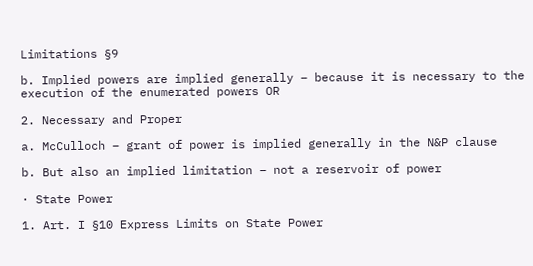Limitations §9

b. Implied powers are implied generally – because it is necessary to the execution of the enumerated powers OR

2. Necessary and Proper

a. McCulloch – grant of power is implied generally in the N&P clause

b. But also an implied limitation – not a reservoir of power

· State Power

1. Art. I §10 Express Limits on State Power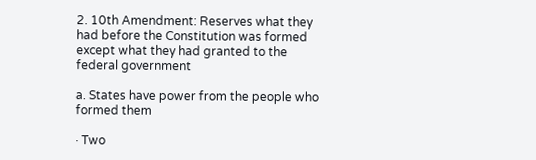2. 10th Amendment: Reserves what they had before the Constitution was formed except what they had granted to the federal government

a. States have power from the people who formed them

· Two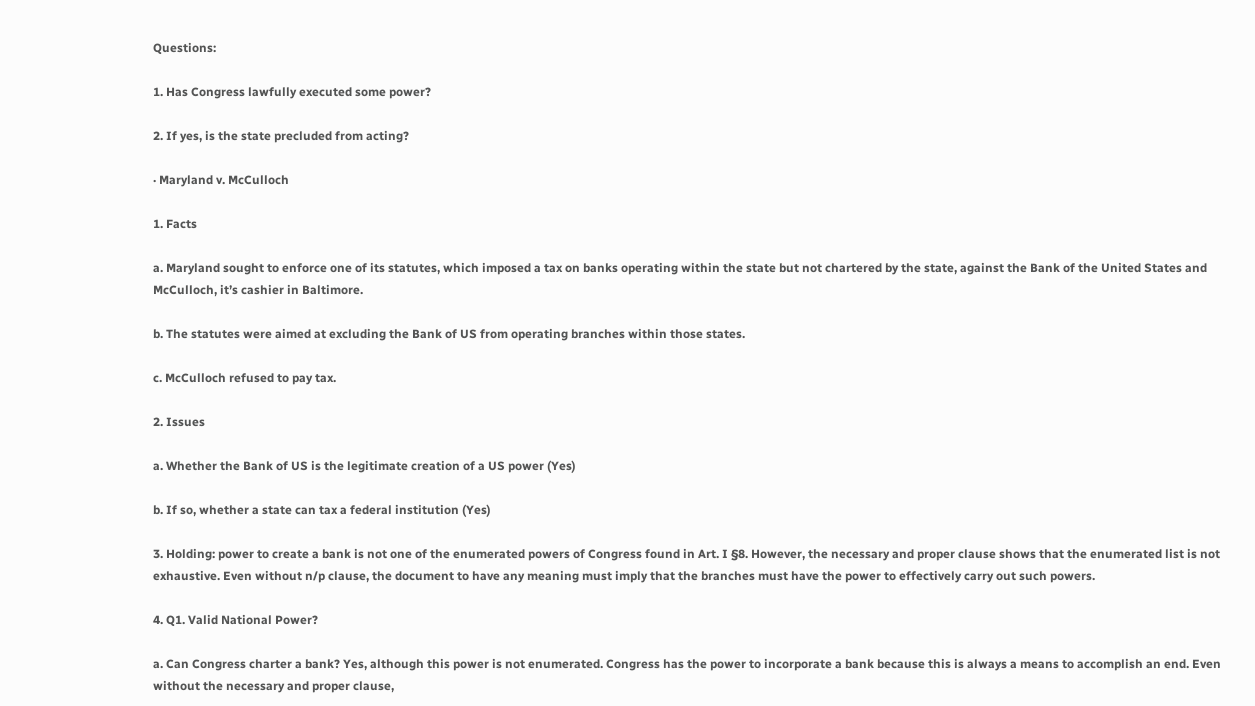Questions:

1. Has Congress lawfully executed some power?

2. If yes, is the state precluded from acting?

· Maryland v. McCulloch

1. Facts

a. Maryland sought to enforce one of its statutes, which imposed a tax on banks operating within the state but not chartered by the state, against the Bank of the United States and McCulloch, it’s cashier in Baltimore.

b. The statutes were aimed at excluding the Bank of US from operating branches within those states.

c. McCulloch refused to pay tax.

2. Issues

a. Whether the Bank of US is the legitimate creation of a US power (Yes)

b. If so, whether a state can tax a federal institution (Yes)

3. Holding: power to create a bank is not one of the enumerated powers of Congress found in Art. I §8. However, the necessary and proper clause shows that the enumerated list is not exhaustive. Even without n/p clause, the document to have any meaning must imply that the branches must have the power to effectively carry out such powers.

4. Q1. Valid National Power?

a. Can Congress charter a bank? Yes, although this power is not enumerated. Congress has the power to incorporate a bank because this is always a means to accomplish an end. Even without the necessary and proper clause,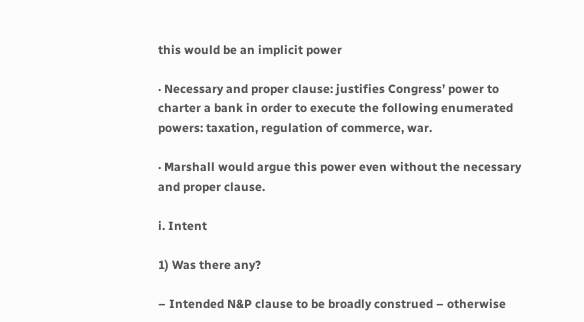this would be an implicit power

· Necessary and proper clause: justifies Congress’ power to charter a bank in order to execute the following enumerated powers: taxation, regulation of commerce, war.

· Marshall would argue this power even without the necessary and proper clause.

i. Intent

1) Was there any?

– Intended N&P clause to be broadly construed – otherwise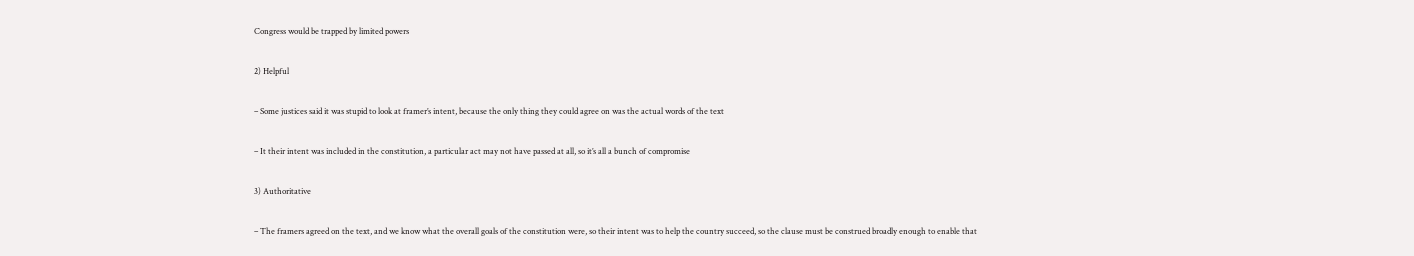Congress would be trapped by limited powers

2) Helpful

– Some justices said it was stupid to look at framer’s intent, because the only thing they could agree on was the actual words of the text

– It their intent was included in the constitution, a particular act may not have passed at all, so it’s all a bunch of compromise

3) Authoritative

– The framers agreed on the text, and we know what the overall goals of the constitution were, so their intent was to help the country succeed, so the clause must be construed broadly enough to enable that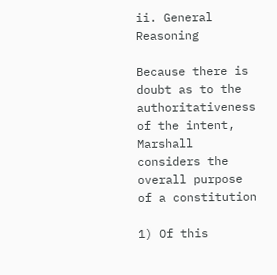ii. General Reasoning

Because there is doubt as to the authoritativeness of the intent, Marshall considers the overall purpose of a constitution

1) Of this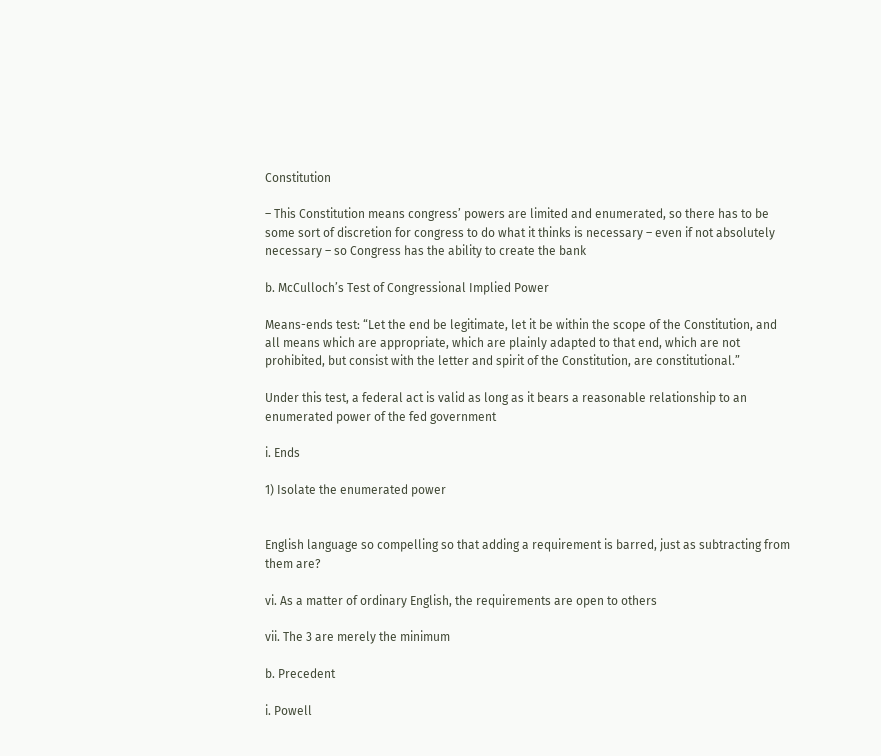Constitution

– This Constitution means congress’ powers are limited and enumerated, so there has to be some sort of discretion for congress to do what it thinks is necessary – even if not absolutely necessary – so Congress has the ability to create the bank

b. McCulloch’s Test of Congressional Implied Power

Means-ends test: “Let the end be legitimate, let it be within the scope of the Constitution, and all means which are appropriate, which are plainly adapted to that end, which are not prohibited, but consist with the letter and spirit of the Constitution, are constitutional.”

Under this test, a federal act is valid as long as it bears a reasonable relationship to an enumerated power of the fed government

i. Ends

1) Isolate the enumerated power


English language so compelling so that adding a requirement is barred, just as subtracting from them are?

vi. As a matter of ordinary English, the requirements are open to others

vii. The 3 are merely the minimum

b. Precedent

i. Powell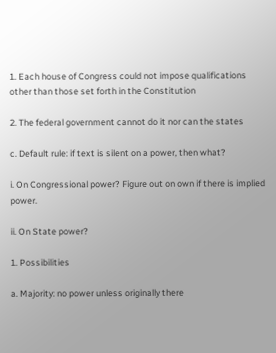1. Each house of Congress could not impose qualifications other than those set forth in the Constitution

2. The federal government cannot do it nor can the states

c. Default rule: if text is silent on a power, then what?

i. On Congressional power? Figure out on own if there is implied power.

ii. On State power?

1. Possibilities

a. Majority: no power unless originally there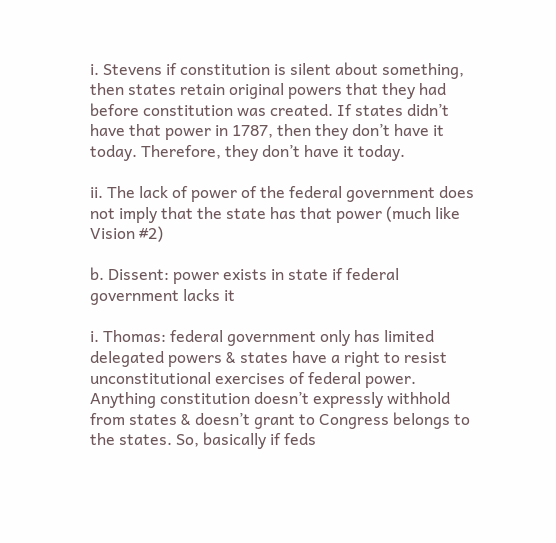i. Stevens if constitution is silent about something, then states retain original powers that they had before constitution was created. If states didn’t have that power in 1787, then they don’t have it today. Therefore, they don’t have it today.

ii. The lack of power of the federal government does not imply that the state has that power (much like Vision #2)

b. Dissent: power exists in state if federal government lacks it

i. Thomas: federal government only has limited delegated powers & states have a right to resist unconstitutional exercises of federal power. Anything constitution doesn’t expressly withhold from states & doesn’t grant to Congress belongs to the states. So, basically if feds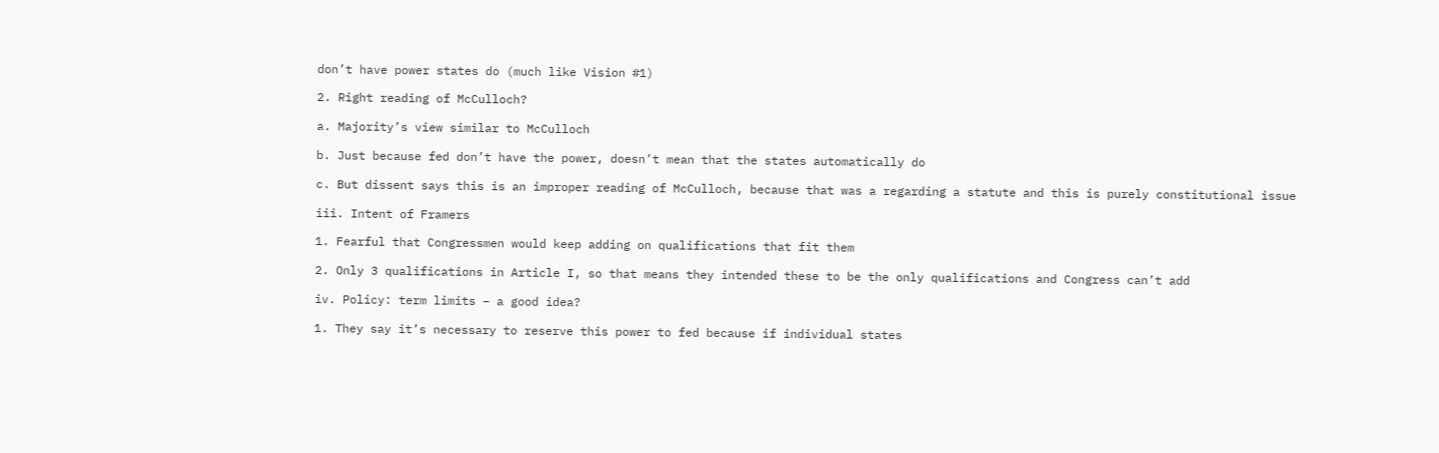don’t have power states do (much like Vision #1)

2. Right reading of McCulloch?

a. Majority’s view similar to McCulloch

b. Just because fed don’t have the power, doesn’t mean that the states automatically do

c. But dissent says this is an improper reading of McCulloch, because that was a regarding a statute and this is purely constitutional issue

iii. Intent of Framers

1. Fearful that Congressmen would keep adding on qualifications that fit them

2. Only 3 qualifications in Article I, so that means they intended these to be the only qualifications and Congress can’t add

iv. Policy: term limits – a good idea?

1. They say it’s necessary to reserve this power to fed because if individual states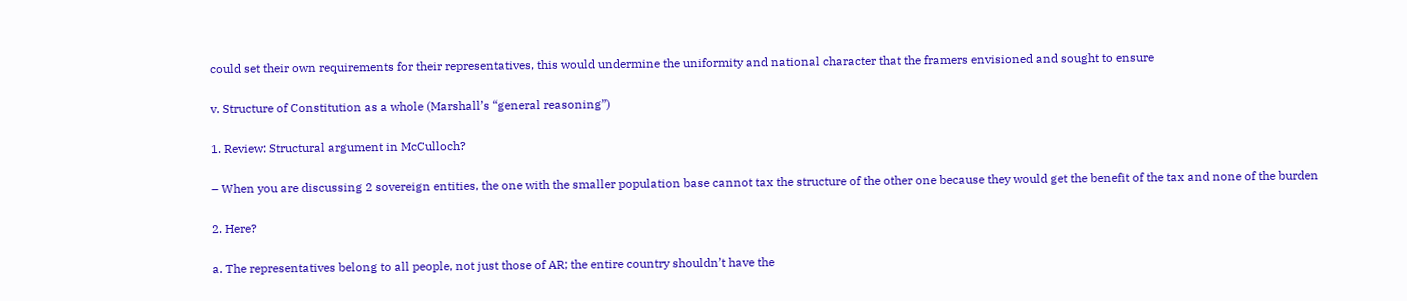could set their own requirements for their representatives, this would undermine the uniformity and national character that the framers envisioned and sought to ensure

v. Structure of Constitution as a whole (Marshall’s “general reasoning”)

1. Review: Structural argument in McCulloch?

– When you are discussing 2 sovereign entities, the one with the smaller population base cannot tax the structure of the other one because they would get the benefit of the tax and none of the burden

2. Here?

a. The representatives belong to all people, not just those of AR; the entire country shouldn’t have the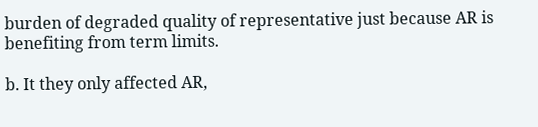burden of degraded quality of representative just because AR is benefiting from term limits.

b. It they only affected AR,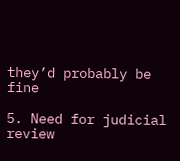they’d probably be fine

5. Need for judicial review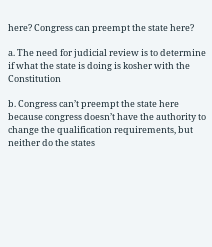here? Congress can preempt the state here?

a. The need for judicial review is to determine if what the state is doing is kosher with the Constitution

b. Congress can’t preempt the state here because congress doesn’t have the authority to change the qualification requirements, but neither do the states